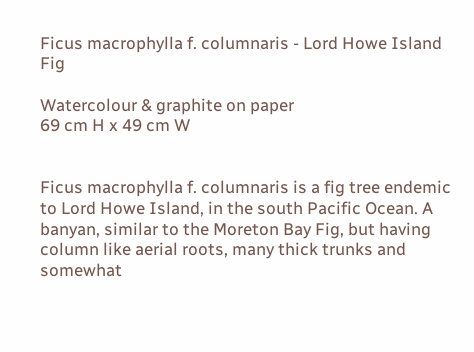Ficus macrophylla f. columnaris - Lord Howe Island Fig

Watercolour & graphite on paper
69 cm H x 49 cm W


Ficus macrophylla f. columnaris is a fig tree endemic to Lord Howe Island, in the south Pacific Ocean. A banyan, similar to the Moreton Bay Fig, but having column like aerial roots, many thick trunks and somewhat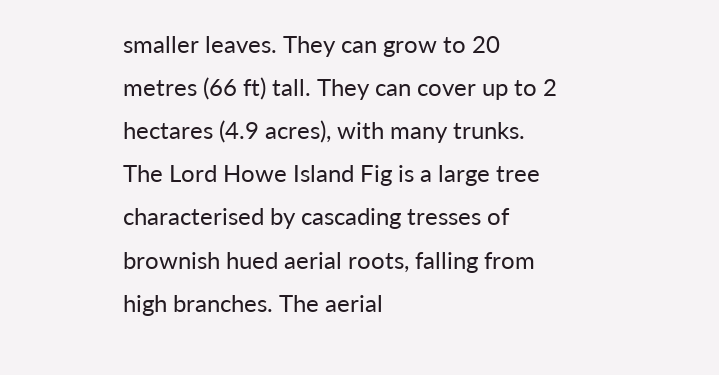smaller leaves. They can grow to 20 metres (66 ft) tall. They can cover up to 2 hectares (4.9 acres), with many trunks. The Lord Howe Island Fig is a large tree characterised by cascading tresses of brownish hued aerial roots, falling from high branches. The aerial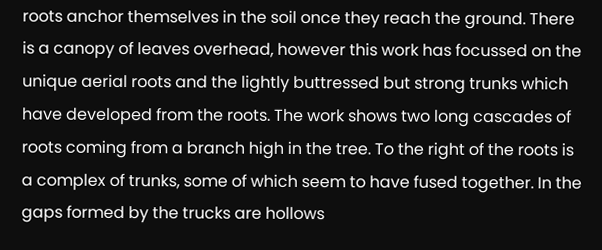roots anchor themselves in the soil once they reach the ground. There is a canopy of leaves overhead, however this work has focussed on the unique aerial roots and the lightly buttressed but strong trunks which have developed from the roots. The work shows two long cascades of roots coming from a branch high in the tree. To the right of the roots is a complex of trunks, some of which seem to have fused together. In the gaps formed by the trucks are hollows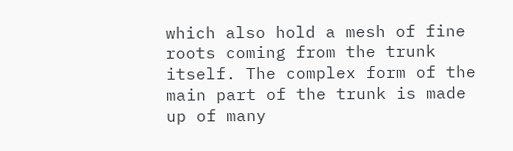which also hold a mesh of fine roots coming from the trunk itself. The complex form of the main part of the trunk is made up of many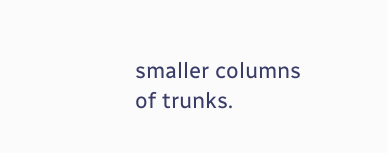smaller columns of trunks.